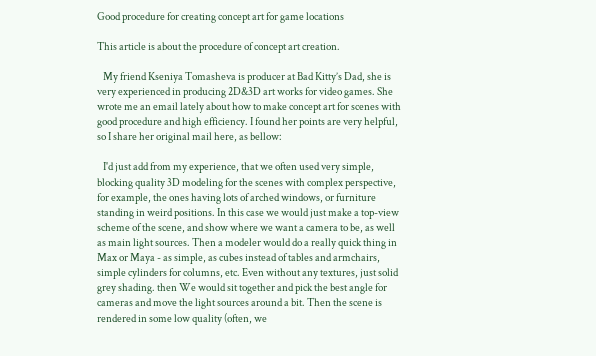Good procedure for creating concept art for game locations

This article is about the procedure of concept art creation.

   My friend Kseniya Tomasheva is producer at Bad Kitty’s Dad, she is very experienced in producing 2D&3D art works for video games. She wrote me an email lately about how to make concept art for scenes with good procedure and high efficiency. I found her points are very helpful, so I share her original mail here, as bellow:

   I'd just add from my experience, that we often used very simple, blocking quality 3D modeling for the scenes with complex perspective, for example, the ones having lots of arched windows, or furniture standing in weird positions. In this case we would just make a top-view scheme of the scene, and show where we want a camera to be, as well as main light sources. Then a modeler would do a really quick thing in Max or Maya - as simple, as cubes instead of tables and armchairs, simple cylinders for columns, etc. Even without any textures, just solid grey shading. then We would sit together and pick the best angle for cameras and move the light sources around a bit. Then the scene is rendered in some low quality (often, we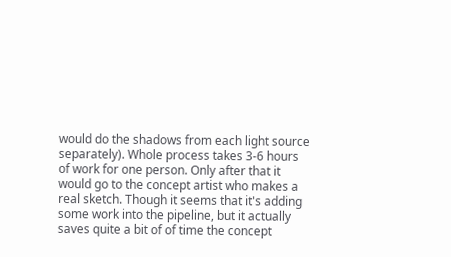would do the shadows from each light source separately). Whole process takes 3-6 hours of work for one person. Only after that it would go to the concept artist who makes a real sketch. Though it seems that it's adding some work into the pipeline, but it actually saves quite a bit of of time the concept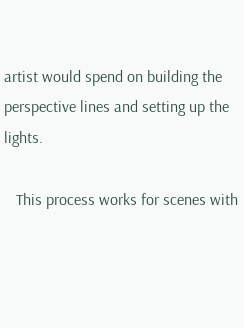artist would spend on building the perspective lines and setting up the lights.

   This process works for scenes with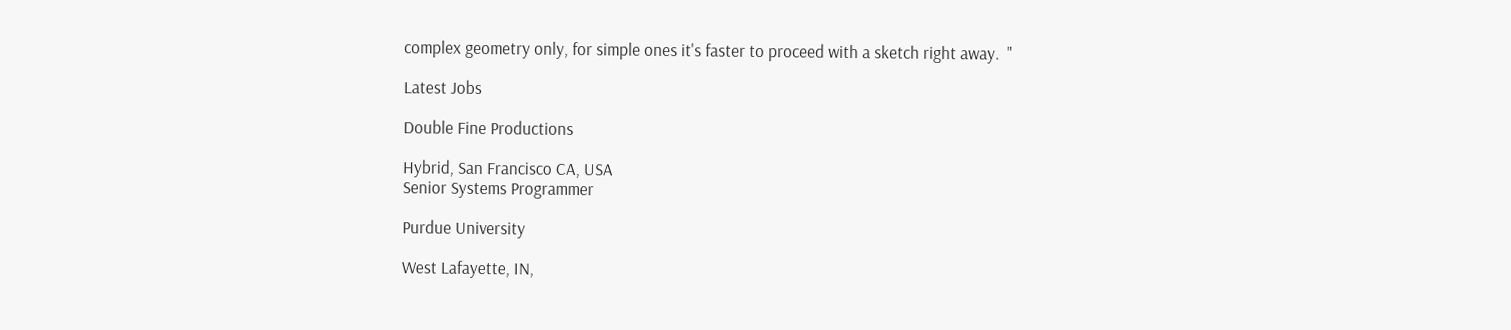complex geometry only, for simple ones it's faster to proceed with a sketch right away.  "

Latest Jobs

Double Fine Productions

Hybrid, San Francisco CA, USA
Senior Systems Programmer

Purdue University

West Lafayette, IN,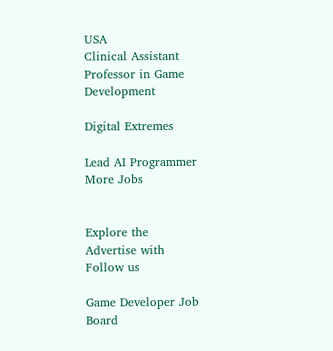USA
Clinical Assistant Professor in Game Development

Digital Extremes

Lead AI Programmer
More Jobs


Explore the
Advertise with
Follow us

Game Developer Job Board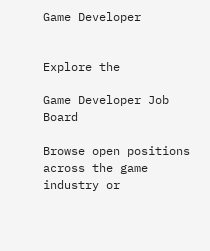Game Developer


Explore the

Game Developer Job Board

Browse open positions across the game industry or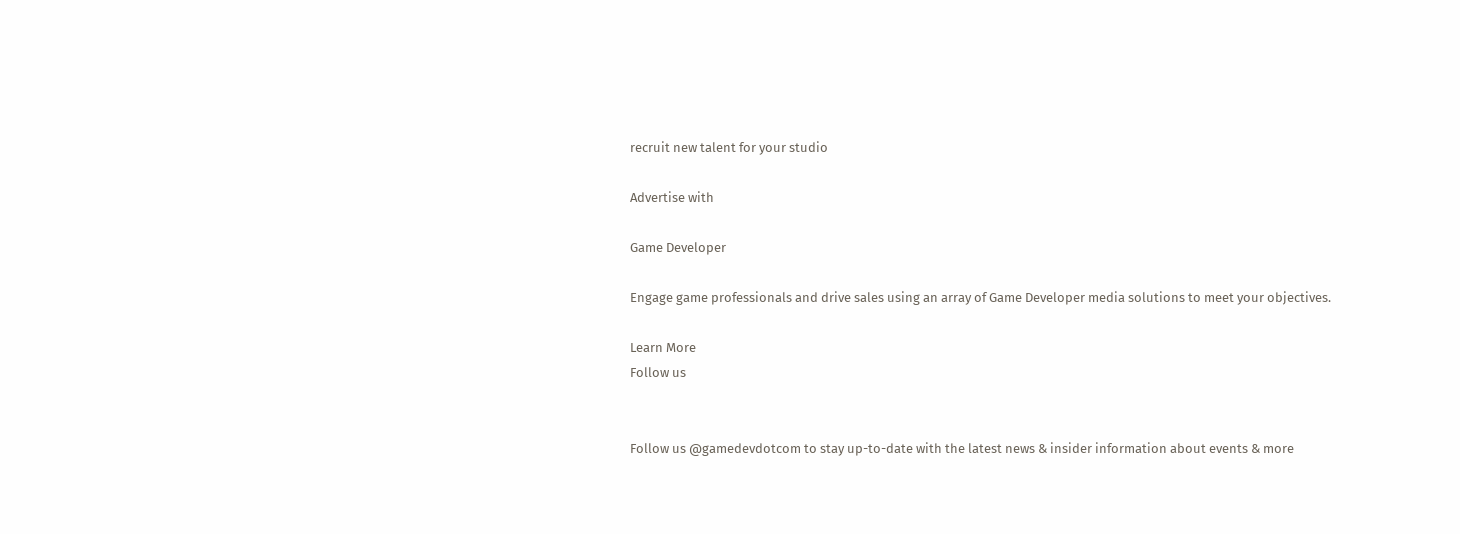recruit new talent for your studio

Advertise with

Game Developer

Engage game professionals and drive sales using an array of Game Developer media solutions to meet your objectives.

Learn More
Follow us


Follow us @gamedevdotcom to stay up-to-date with the latest news & insider information about events & more